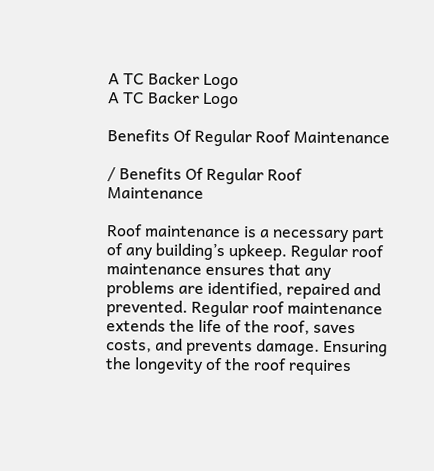A TC Backer Logo
A TC Backer Logo

Benefits Of Regular Roof Maintenance

/ Benefits Of Regular Roof Maintenance

Roof maintenance is a necessary part of any building’s upkeep. Regular roof maintenance ensures that any problems are identified, repaired and prevented. Regular roof maintenance extends the life of the roof, saves costs, and prevents damage. Ensuring the longevity of the roof requires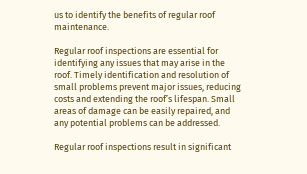us to identify the benefits of regular roof maintenance.

Regular roof inspections are essential for identifying any issues that may arise in the roof. Timely identification and resolution of small problems prevent major issues, reducing costs and extending the roof’s lifespan. Small areas of damage can be easily repaired, and any potential problems can be addressed.

Regular roof inspections result in significant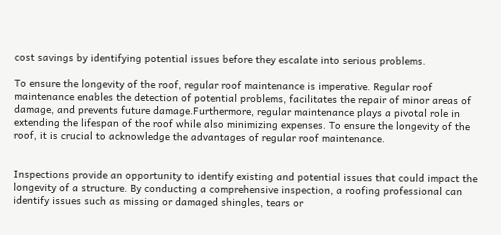cost savings by identifying potential issues before they escalate into serious problems.

To ensure the longevity of the roof, regular roof maintenance is imperative. Regular roof maintenance enables the detection of potential problems, facilitates the repair of minor areas of damage, and prevents future damage.Furthermore, regular maintenance plays a pivotal role in extending the lifespan of the roof while also minimizing expenses. To ensure the longevity of the roof, it is crucial to acknowledge the advantages of regular roof maintenance.


Inspections provide an opportunity to identify existing and potential issues that could impact the longevity of a structure. By conducting a comprehensive inspection, a roofing professional can identify issues such as missing or damaged shingles, tears or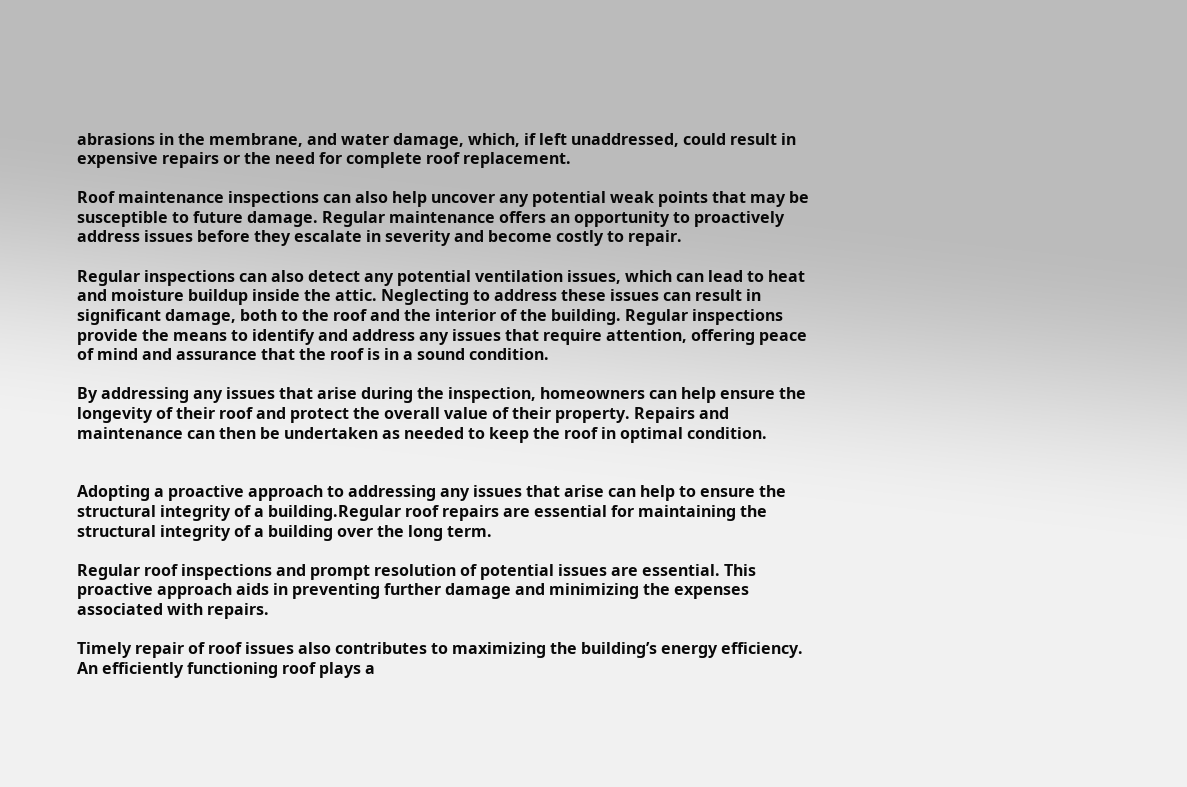abrasions in the membrane, and water damage, which, if left unaddressed, could result in expensive repairs or the need for complete roof replacement.

Roof maintenance inspections can also help uncover any potential weak points that may be susceptible to future damage. Regular maintenance offers an opportunity to proactively address issues before they escalate in severity and become costly to repair.

Regular inspections can also detect any potential ventilation issues, which can lead to heat and moisture buildup inside the attic. Neglecting to address these issues can result in significant damage, both to the roof and the interior of the building. Regular inspections provide the means to identify and address any issues that require attention, offering peace of mind and assurance that the roof is in a sound condition.

By addressing any issues that arise during the inspection, homeowners can help ensure the longevity of their roof and protect the overall value of their property. Repairs and maintenance can then be undertaken as needed to keep the roof in optimal condition.


Adopting a proactive approach to addressing any issues that arise can help to ensure the structural integrity of a building.Regular roof repairs are essential for maintaining the structural integrity of a building over the long term.

Regular roof inspections and prompt resolution of potential issues are essential. This proactive approach aids in preventing further damage and minimizing the expenses associated with repairs.

Timely repair of roof issues also contributes to maximizing the building’s energy efficiency. An efficiently functioning roof plays a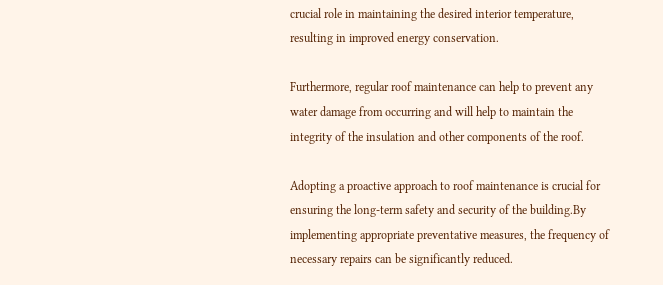crucial role in maintaining the desired interior temperature, resulting in improved energy conservation.

Furthermore, regular roof maintenance can help to prevent any water damage from occurring and will help to maintain the integrity of the insulation and other components of the roof.

Adopting a proactive approach to roof maintenance is crucial for ensuring the long-term safety and security of the building.By implementing appropriate preventative measures, the frequency of necessary repairs can be significantly reduced.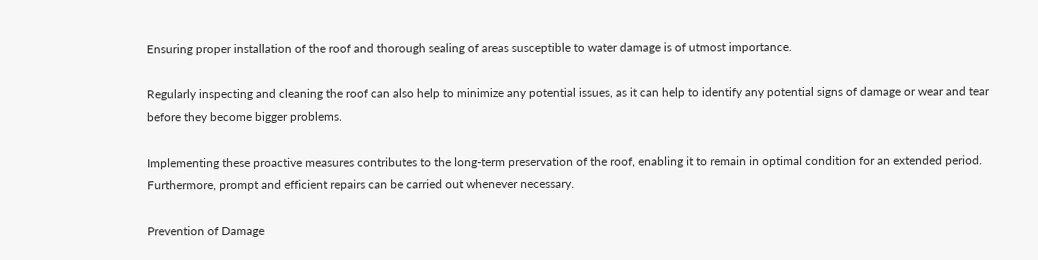Ensuring proper installation of the roof and thorough sealing of areas susceptible to water damage is of utmost importance.

Regularly inspecting and cleaning the roof can also help to minimize any potential issues, as it can help to identify any potential signs of damage or wear and tear before they become bigger problems.

Implementing these proactive measures contributes to the long-term preservation of the roof, enabling it to remain in optimal condition for an extended period. Furthermore, prompt and efficient repairs can be carried out whenever necessary.

Prevention of Damage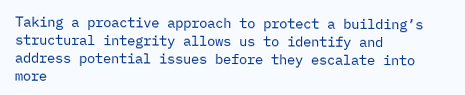Taking a proactive approach to protect a building’s structural integrity allows us to identify and address potential issues before they escalate into more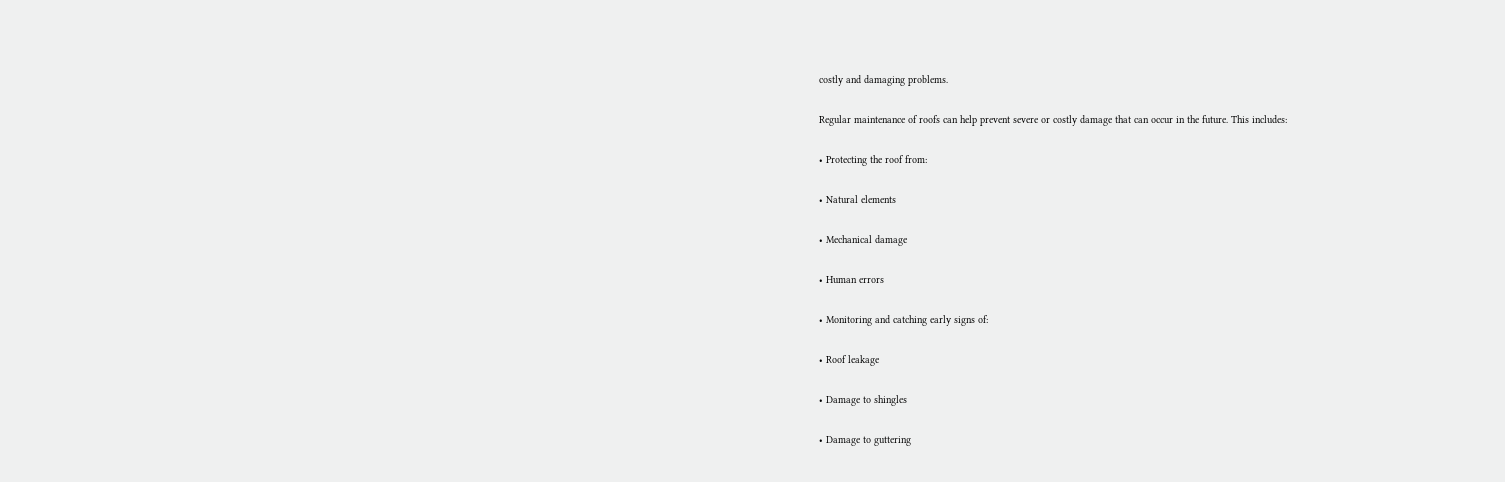costly and damaging problems.

Regular maintenance of roofs can help prevent severe or costly damage that can occur in the future. This includes:

• Protecting the roof from:

• Natural elements

• Mechanical damage

• Human errors

• Monitoring and catching early signs of:

• Roof leakage

• Damage to shingles

• Damage to guttering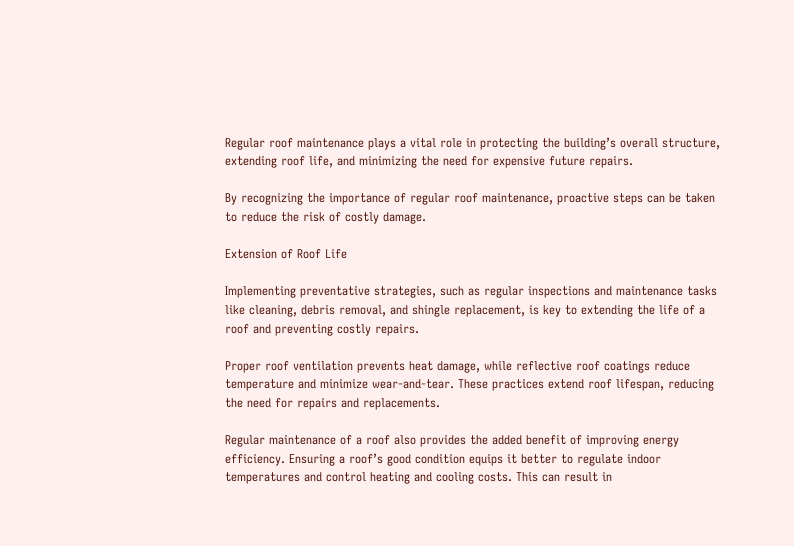Regular roof maintenance plays a vital role in protecting the building’s overall structure, extending roof life, and minimizing the need for expensive future repairs.

By recognizing the importance of regular roof maintenance, proactive steps can be taken to reduce the risk of costly damage.

Extension of Roof Life

Implementing preventative strategies, such as regular inspections and maintenance tasks like cleaning, debris removal, and shingle replacement, is key to extending the life of a roof and preventing costly repairs.

Proper roof ventilation prevents heat damage, while reflective roof coatings reduce temperature and minimize wear-and-tear. These practices extend roof lifespan, reducing the need for repairs and replacements.

Regular maintenance of a roof also provides the added benefit of improving energy efficiency. Ensuring a roof’s good condition equips it better to regulate indoor temperatures and control heating and cooling costs. This can result in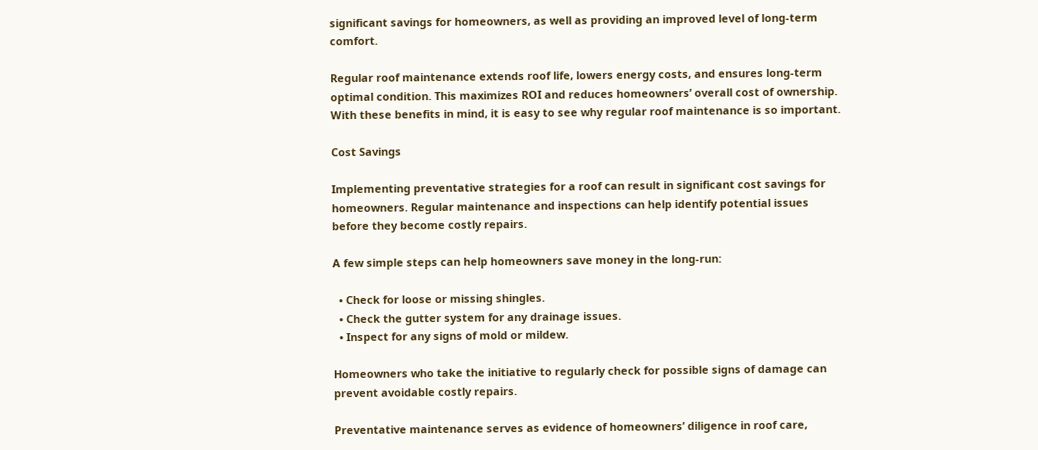significant savings for homeowners, as well as providing an improved level of long-term comfort.

Regular roof maintenance extends roof life, lowers energy costs, and ensures long-term optimal condition. This maximizes ROI and reduces homeowners’ overall cost of ownership. With these benefits in mind, it is easy to see why regular roof maintenance is so important.

Cost Savings

Implementing preventative strategies for a roof can result in significant cost savings for homeowners. Regular maintenance and inspections can help identify potential issues before they become costly repairs.

A few simple steps can help homeowners save money in the long-run:

  • Check for loose or missing shingles.
  • Check the gutter system for any drainage issues.
  • Inspect for any signs of mold or mildew.

Homeowners who take the initiative to regularly check for possible signs of damage can prevent avoidable costly repairs.

Preventative maintenance serves as evidence of homeowners’ diligence in roof care,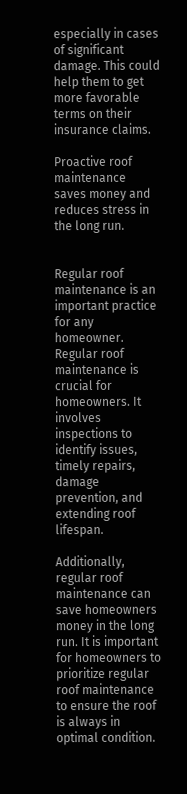especially in cases of significant damage. This could help them to get more favorable terms on their insurance claims.

Proactive roof maintenance saves money and reduces stress in the long run.


Regular roof maintenance is an important practice for any homeowner. Regular roof maintenance is crucial for homeowners. It involves inspections to identify issues, timely repairs, damage prevention, and extending roof lifespan.

Additionally, regular roof maintenance can save homeowners money in the long run. It is important for homeowners to prioritize regular roof maintenance to ensure the roof is always in optimal condition.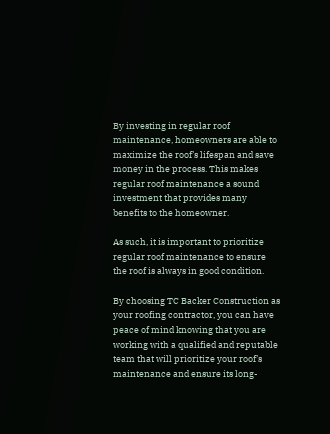By investing in regular roof maintenance, homeowners are able to maximize the roof’s lifespan and save money in the process. This makes regular roof maintenance a sound investment that provides many benefits to the homeowner.

As such, it is important to prioritize regular roof maintenance to ensure the roof is always in good condition.

By choosing TC Backer Construction as your roofing contractor, you can have peace of mind knowing that you are working with a qualified and reputable team that will prioritize your roof’s maintenance and ensure its long-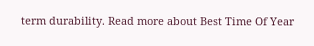term durability. Read more about Best Time Of Year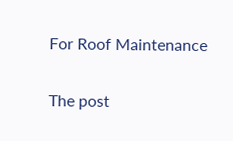For Roof Maintenance

The post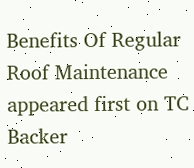Benefits Of Regular Roof Maintenance appeared first on TC Backer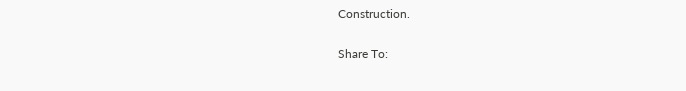Construction.

Share To: